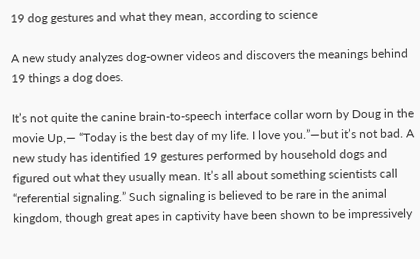19 dog gestures and what they mean, according to science

A new study analyzes dog-owner videos and discovers the meanings behind 19 things a dog does.

It’s not quite the canine brain-to-speech interface collar worn by Doug in the movie Up,— “Today is the best day of my life. I love you.”—but it’s not bad. A new study has identified 19 gestures performed by household dogs and figured out what they usually mean. It’s all about something scientists call “referential signaling.” Such signaling is believed to be rare in the animal kingdom, though great apes in captivity have been shown to be impressively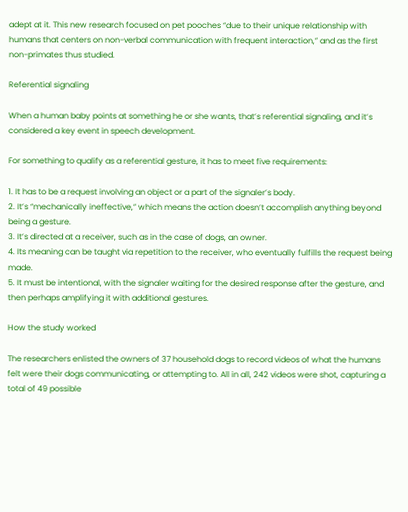adept at it. This new research focused on pet pooches “due to their unique relationship with humans that centers on non-verbal communication with frequent interaction,” and as the first non-primates thus studied.

Referential signaling

When a human baby points at something he or she wants, that’s referential signaling, and it’s considered a key event in speech development.

For something to qualify as a referential gesture, it has to meet five requirements:

1. It has to be a request involving an object or a part of the signaler’s body.
2. It’s “mechanically ineffective,” which means the action doesn’t accomplish anything beyond being a gesture.
3. It’s directed at a receiver, such as in the case of dogs, an owner.
4. Its meaning can be taught via repetition to the receiver, who eventually fulfills the request being made.
5. It must be intentional, with the signaler waiting for the desired response after the gesture, and then perhaps amplifying it with additional gestures.

How the study worked

The researchers enlisted the owners of 37 household dogs to record videos of what the humans felt were their dogs communicating, or attempting to. All in all, 242 videos were shot, capturing a total of 49 possible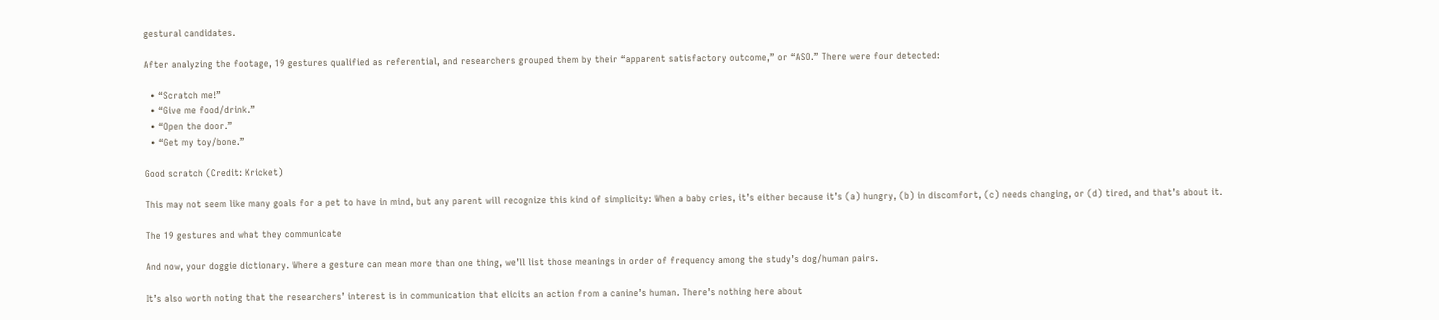gestural candidates.

After analyzing the footage, 19 gestures qualified as referential, and researchers grouped them by their “apparent satisfactory outcome,” or “ASO.” There were four detected:

  • “Scratch me!”
  • “Give me food/drink.”
  • “Open the door.”
  • “Get my toy/bone.”

Good scratch (Credit: Kricket)

This may not seem like many goals for a pet to have in mind, but any parent will recognize this kind of simplicity: When a baby cries, it’s either because it’s (a) hungry, (b) in discomfort, (c) needs changing, or (d) tired, and that’s about it.

The 19 gestures and what they communicate

And now, your doggie dictionary. Where a gesture can mean more than one thing, we’ll list those meanings in order of frequency among the study’s dog/human pairs.

It’s also worth noting that the researchers’ interest is in communication that elicits an action from a canine’s human. There’s nothing here about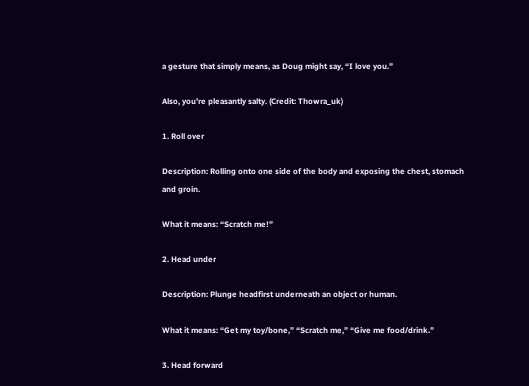a gesture that simply means, as Doug might say, “I love you.”

Also, you’re pleasantly salty. (Credit: Thowra_uk)

1. Roll over

Description: Rolling onto one side of the body and exposing the chest, stomach and groin.

What it means: “Scratch me!”

2. Head under

Description: Plunge headfirst underneath an object or human.

What it means: “Get my toy/bone,” “Scratch me,” “Give me food/drink.”

3. Head forward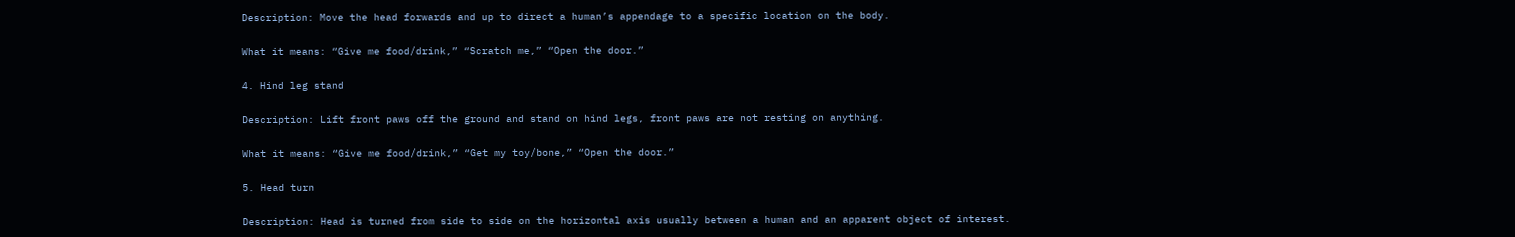Description: Move the head forwards and up to direct a human’s appendage to a specific location on the body.

What it means: “Give me food/drink,” “Scratch me,” “Open the door.”

4. Hind leg stand

Description: Lift front paws off the ground and stand on hind legs, front paws are not resting on anything.

What it means: “Give me food/drink,” “Get my toy/bone,” “Open the door.”

5. Head turn

Description: Head is turned from side to side on the horizontal axis usually between a human and an apparent object of interest.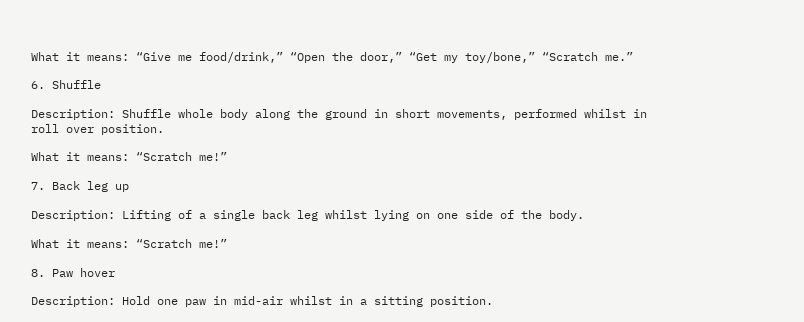What it means: “Give me food/drink,” “Open the door,” “Get my toy/bone,” “Scratch me.”

6. Shuffle

Description: Shuffle whole body along the ground in short movements, performed whilst in roll over position.

What it means: “Scratch me!”

7. Back leg up

Description: Lifting of a single back leg whilst lying on one side of the body.

What it means: “Scratch me!”

8. Paw hover

Description: Hold one paw in mid-air whilst in a sitting position.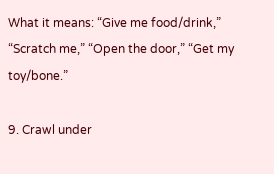What it means: “Give me food/drink,” “Scratch me,” “Open the door,” “Get my toy/bone.”

9. Crawl under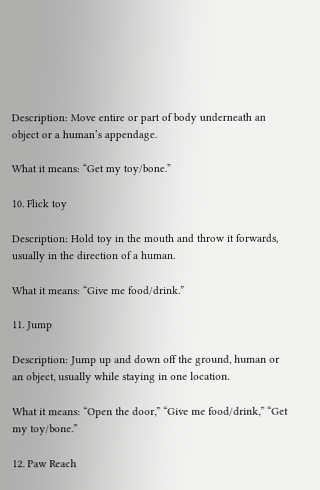Description: Move entire or part of body underneath an object or a human’s appendage.

What it means: “Get my toy/bone.”

10. Flick toy

Description: Hold toy in the mouth and throw it forwards, usually in the direction of a human.

What it means: “Give me food/drink.”

11. Jump

Description: Jump up and down off the ground, human or an object, usually while staying in one location.

What it means: “Open the door,” “Give me food/drink,” “Get my toy/bone.”

12. Paw Reach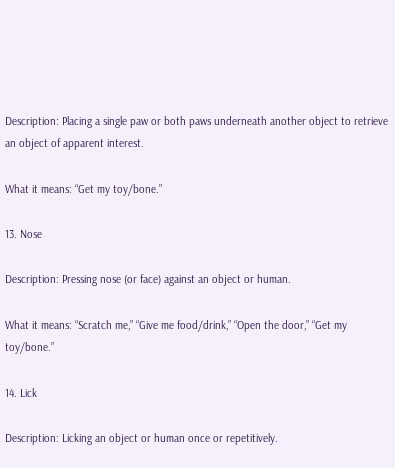Description: Placing a single paw or both paws underneath another object to retrieve an object of apparent interest.

What it means: “Get my toy/bone.”

13. Nose

Description: Pressing nose (or face) against an object or human.

What it means: “Scratch me,” “Give me food/drink,” “Open the door,” “Get my toy/bone.”

14. Lick

Description: Licking an object or human once or repetitively.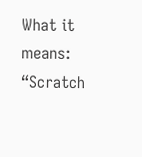What it means: “Scratch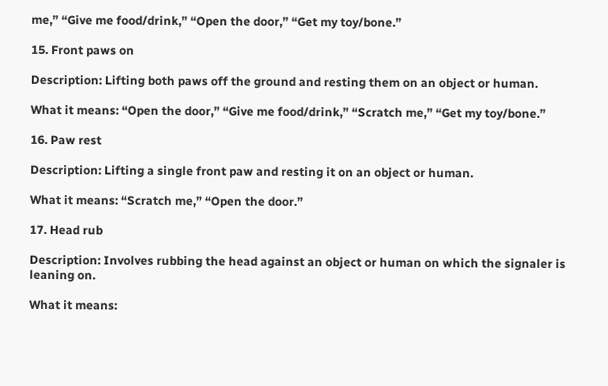me,” “Give me food/drink,” “Open the door,” “Get my toy/bone.”

15. Front paws on

Description: Lifting both paws off the ground and resting them on an object or human.

What it means: “Open the door,” “Give me food/drink,” “Scratch me,” “Get my toy/bone.”

16. Paw rest

Description: Lifting a single front paw and resting it on an object or human.

What it means: “Scratch me,” “Open the door.”

17. Head rub

Description: Involves rubbing the head against an object or human on which the signaler is leaning on.

What it means: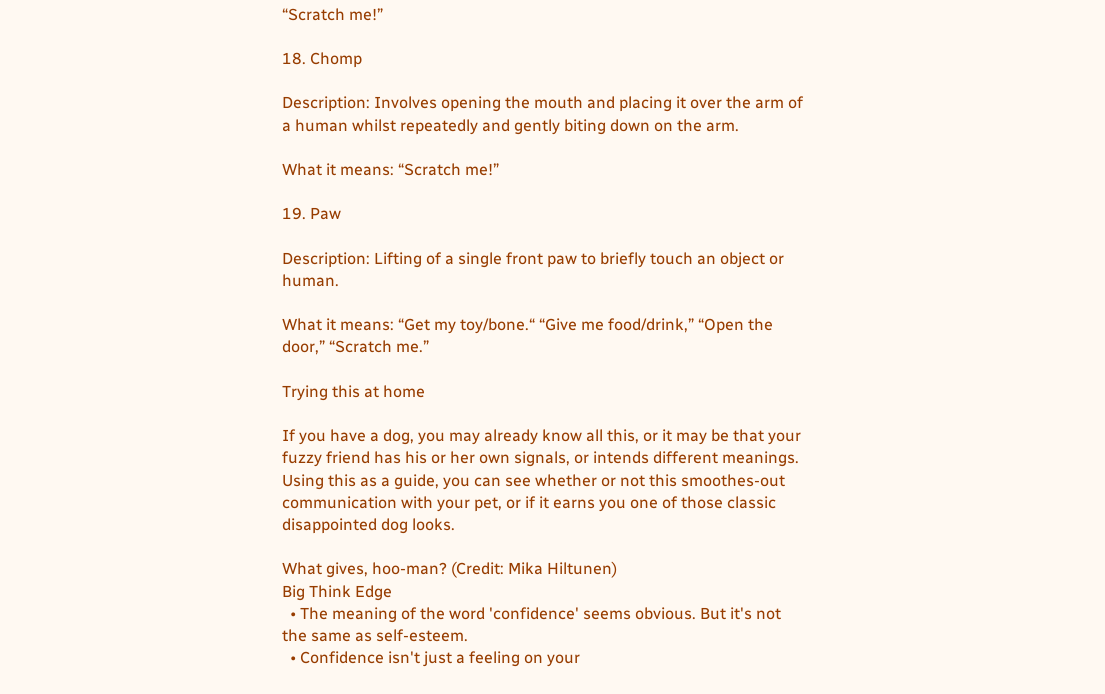“Scratch me!”

18. Chomp

Description: Involves opening the mouth and placing it over the arm of a human whilst repeatedly and gently biting down on the arm.

What it means: “Scratch me!”

19. Paw

Description: Lifting of a single front paw to briefly touch an object or human.

What it means: “Get my toy/bone.“ “Give me food/drink,” “Open the door,” “Scratch me.”

Trying this at home

If you have a dog, you may already know all this, or it may be that your fuzzy friend has his or her own signals, or intends different meanings. Using this as a guide, you can see whether or not this smoothes-out communication with your pet, or if it earns you one of those classic disappointed dog looks.

What gives, hoo-man? (Credit: Mika Hiltunen)
Big Think Edge
  • The meaning of the word 'confidence' seems obvious. But it's not the same as self-esteem.
  • Confidence isn't just a feeling on your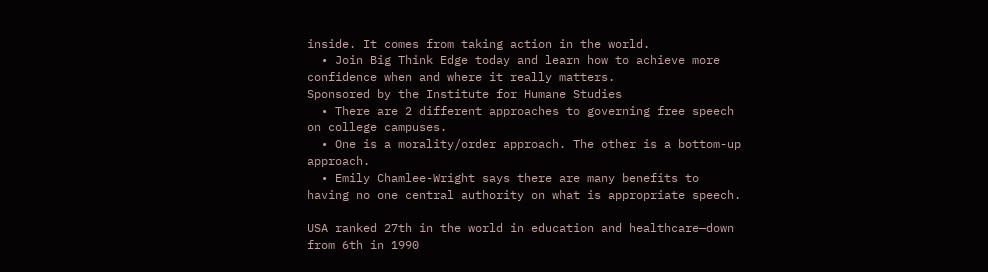inside. It comes from taking action in the world.
  • Join Big Think Edge today and learn how to achieve more confidence when and where it really matters.
Sponsored by the Institute for Humane Studies
  • There are 2 different approaches to governing free speech on college campuses.
  • One is a morality/order approach. The other is a bottom-up approach.
  • Emily Chamlee-Wright says there are many benefits to having no one central authority on what is appropriate speech.

USA ranked 27th in the world in education and healthcare—down from 6th in 1990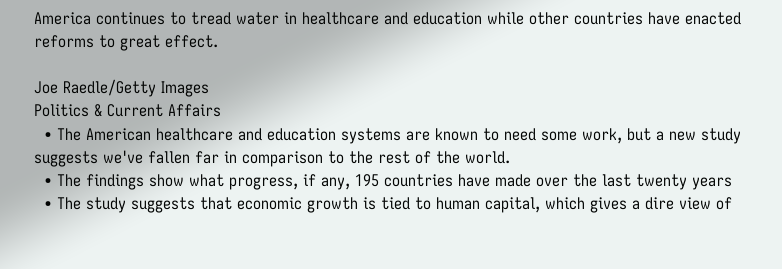America continues to tread water in healthcare and education while other countries have enacted reforms to great effect.

Joe Raedle/Getty Images
Politics & Current Affairs
  • The American healthcare and education systems are known to need some work, but a new study suggests we've fallen far in comparison to the rest of the world.
  • The findings show what progress, if any, 195 countries have made over the last twenty years
  • The study suggests that economic growth is tied to human capital, which gives a dire view of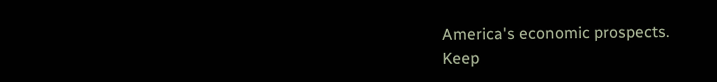America's economic prospects.
Keep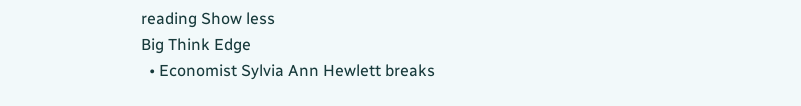reading Show less
Big Think Edge
  • Economist Sylvia Ann Hewlett breaks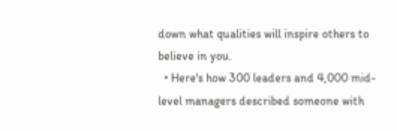down what qualities will inspire others to believe in you.
  • Here's how 300 leaders and 4,000 mid-level managers described someone with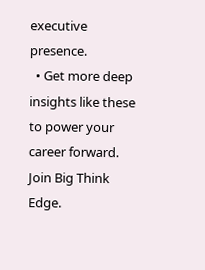executive presence.
  • Get more deep insights like these to power your career forward. Join Big Think Edge.